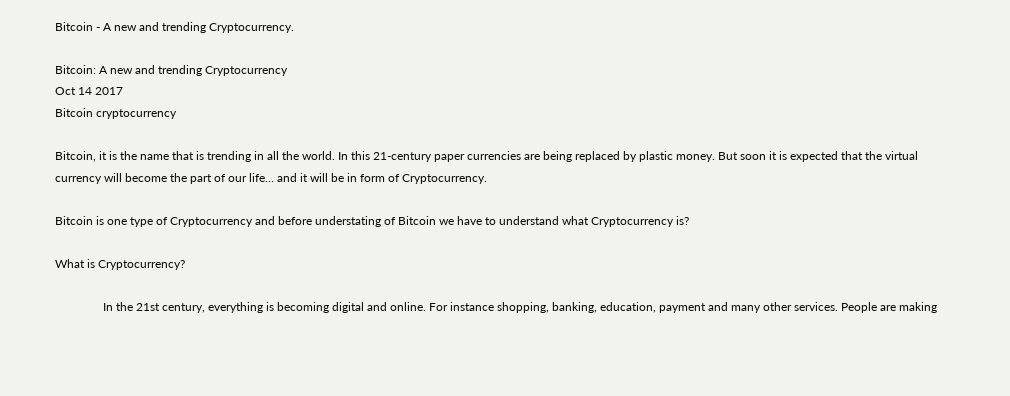Bitcoin - A new and trending Cryptocurrency.

Bitcoin: A new and trending Cryptocurrency
Oct 14 2017
Bitcoin cryptocurrency

Bitcoin, it is the name that is trending in all the world. In this 21-century paper currencies are being replaced by plastic money. But soon it is expected that the virtual currency will become the part of our life… and it will be in form of Cryptocurrency.

Bitcoin is one type of Cryptocurrency and before understating of Bitcoin we have to understand what Cryptocurrency is?

What is Cryptocurrency?

                In the 21st century, everything is becoming digital and online. For instance shopping, banking, education, payment and many other services. People are making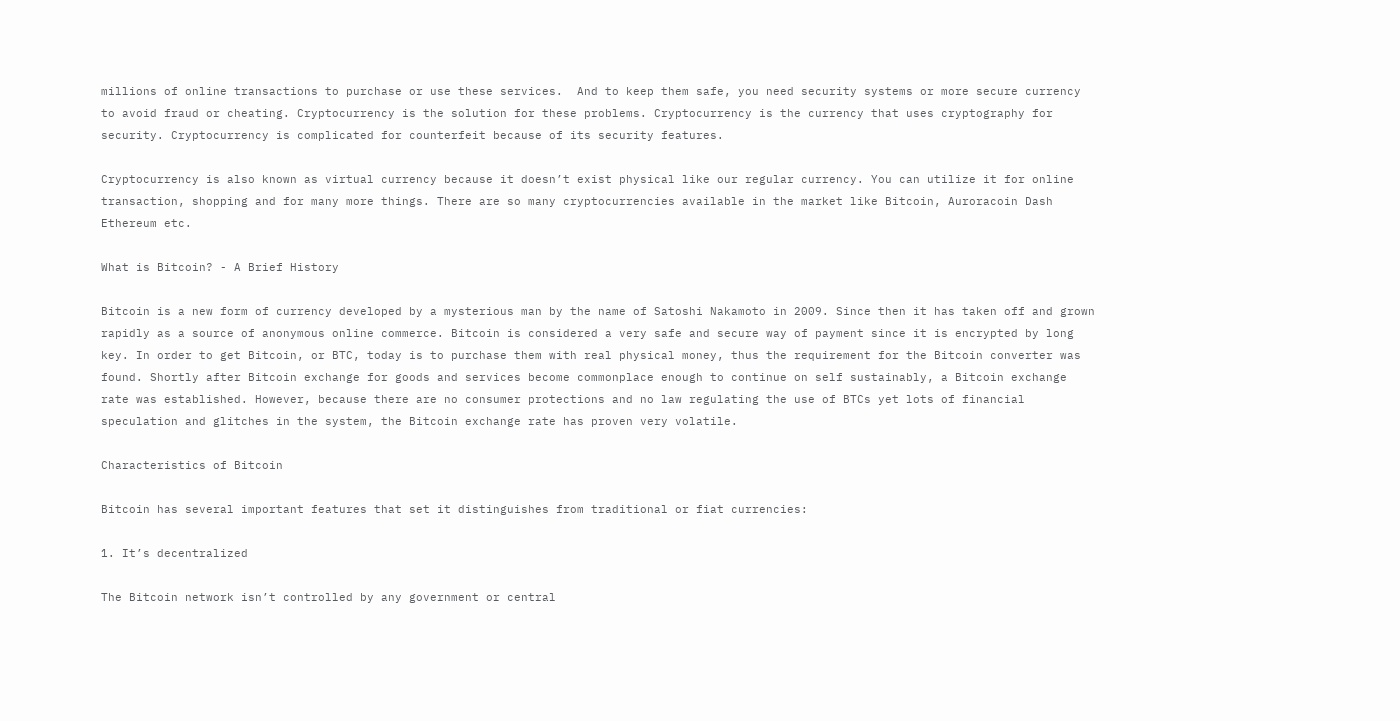millions of online transactions to purchase or use these services.  And to keep them safe, you need security systems or more secure currency to avoid fraud or cheating. Cryptocurrency is the solution for these problems. Cryptocurrency is the currency that uses cryptography for security. Cryptocurrency is complicated for counterfeit because of its security features.

Cryptocurrency is also known as virtual currency because it doesn’t exist physical like our regular currency. You can utilize it for online transaction, shopping and for many more things. There are so many cryptocurrencies available in the market like Bitcoin, Auroracoin Dash Ethereum etc.

What is Bitcoin? - A Brief History

Bitcoin is a new form of currency developed by a mysterious man by the name of Satoshi Nakamoto in 2009. Since then it has taken off and grown rapidly as a source of anonymous online commerce. Bitcoin is considered a very safe and secure way of payment since it is encrypted by long key. In order to get Bitcoin, or BTC, today is to purchase them with real physical money, thus the requirement for the Bitcoin converter was found. Shortly after Bitcoin exchange for goods and services become commonplace enough to continue on self sustainably, a Bitcoin exchange rate was established. However, because there are no consumer protections and no law regulating the use of BTCs yet lots of financial speculation and glitches in the system, the Bitcoin exchange rate has proven very volatile.

Characteristics of Bitcoin

Bitcoin has several important features that set it distinguishes from traditional or fiat currencies:

1. It’s decentralized

The Bitcoin network isn’t controlled by any government or central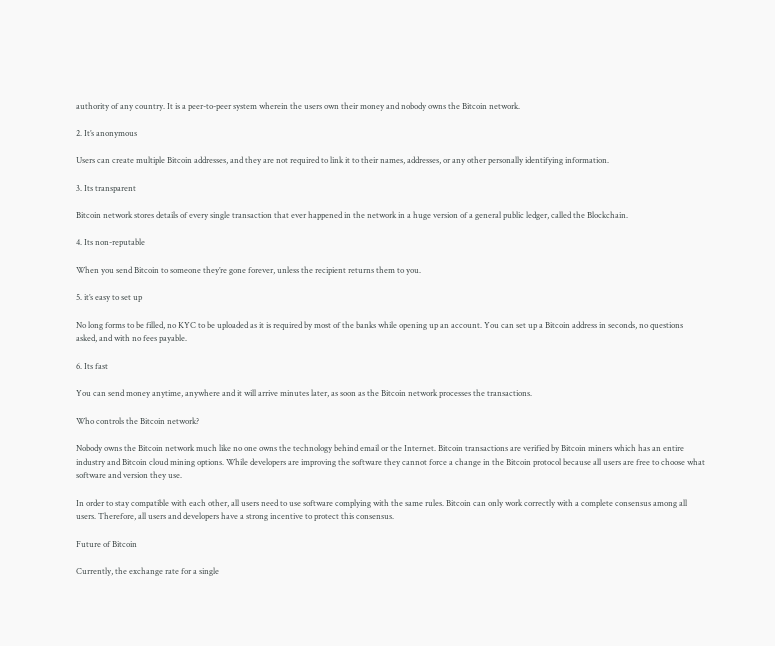authority of any country. It is a peer-to-peer system wherein the users own their money and nobody owns the Bitcoin network.

2. It’s anonymous

Users can create multiple Bitcoin addresses, and they are not required to link it to their names, addresses, or any other personally identifying information.

3. Its transparent

Bitcoin network stores details of every single transaction that ever happened in the network in a huge version of a general public ledger, called the Blockchain.

4. Its non-reputable

When you send Bitcoin to someone they’re gone forever, unless the recipient returns them to you.

5. it’s easy to set up

No long forms to be filled, no KYC to be uploaded as it is required by most of the banks while opening up an account. You can set up a Bitcoin address in seconds, no questions asked, and with no fees payable.

6. Its fast

You can send money anytime, anywhere and it will arrive minutes later, as soon as the Bitcoin network processes the transactions.

Who controls the Bitcoin network?

Nobody owns the Bitcoin network much like no one owns the technology behind email or the Internet. Bitcoin transactions are verified by Bitcoin miners which has an entire industry and Bitcoin cloud mining options. While developers are improving the software they cannot force a change in the Bitcoin protocol because all users are free to choose what software and version they use.

In order to stay compatible with each other, all users need to use software complying with the same rules. Bitcoin can only work correctly with a complete consensus among all users. Therefore, all users and developers have a strong incentive to protect this consensus.

Future of Bitcoin

Currently, the exchange rate for a single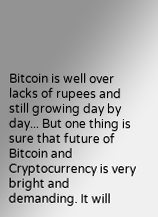Bitcoin is well over lacks of rupees and still growing day by day... But one thing is sure that future of Bitcoin and Cryptocurrency is very bright and demanding. It will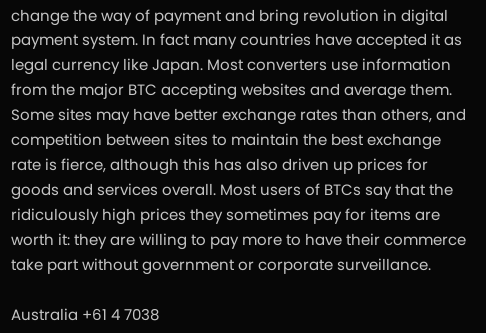change the way of payment and bring revolution in digital payment system. In fact many countries have accepted it as legal currency like Japan. Most converters use information from the major BTC accepting websites and average them. Some sites may have better exchange rates than others, and competition between sites to maintain the best exchange rate is fierce, although this has also driven up prices for goods and services overall. Most users of BTCs say that the ridiculously high prices they sometimes pay for items are worth it: they are willing to pay more to have their commerce take part without government or corporate surveillance.

Australia +61 4 7038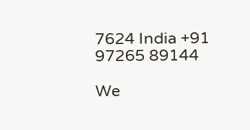7624 India +91 97265 89144

We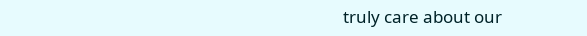truly care about our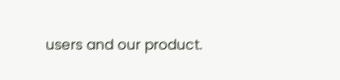users and our product.